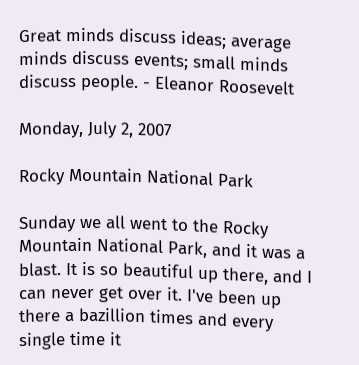Great minds discuss ideas; average minds discuss events; small minds discuss people. - Eleanor Roosevelt

Monday, July 2, 2007

Rocky Mountain National Park

Sunday we all went to the Rocky Mountain National Park, and it was a blast. It is so beautiful up there, and I can never get over it. I've been up there a bazillion times and every single time it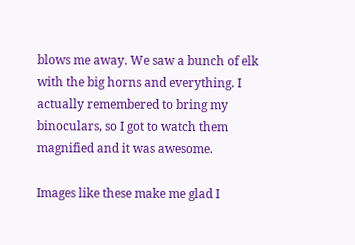blows me away. We saw a bunch of elk with the big horns and everything. I actually remembered to bring my binoculars, so I got to watch them magnified and it was awesome.

Images like these make me glad I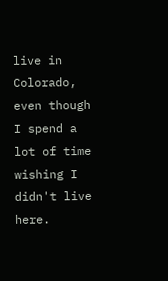live in Colorado, even though I spend a lot of time wishing I didn't live here.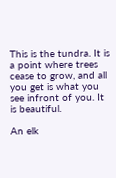This is the tundra. It is a point where trees cease to grow, and all you get is what you see infront of you. It is beautiful.

An elk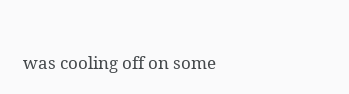was cooling off on some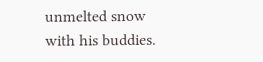unmelted snow with his buddies.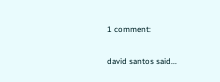1 comment:

david santos said...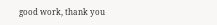good work, thank you